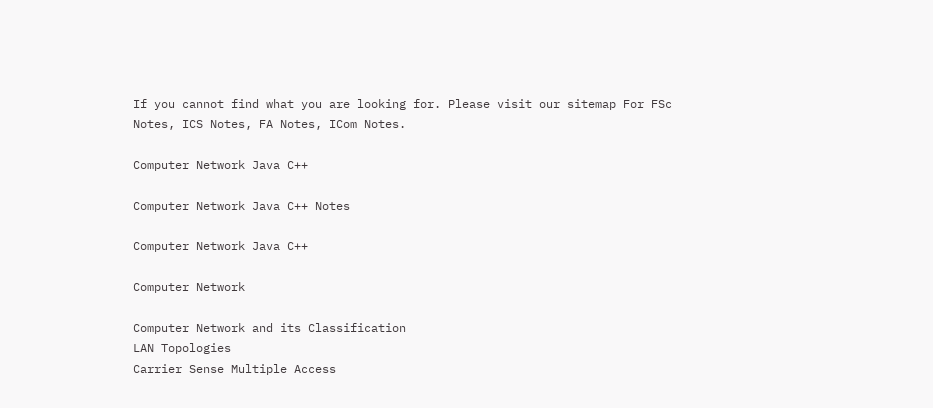If you cannot find what you are looking for. Please visit our sitemap For FSc Notes, ICS Notes, FA Notes, ICom Notes.

Computer Network Java C++

Computer Network Java C++ Notes

Computer Network Java C++

Computer Network

Computer Network and its Classification
LAN Topologies
Carrier Sense Multiple Access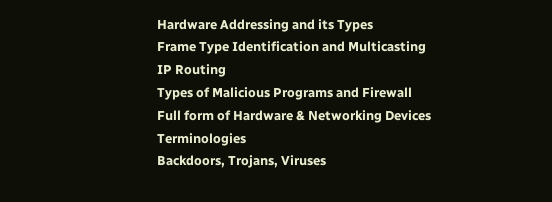Hardware Addressing and its Types
Frame Type Identification and Multicasting
IP Routing
Types of Malicious Programs and Firewall
Full form of Hardware & Networking Devices Terminologies
Backdoors, Trojans, Viruses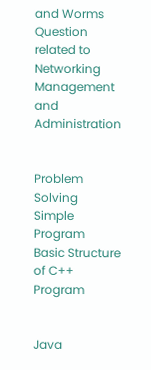and Worms
Question related to Networking Management and Administration


Problem Solving
Simple Program
Basic Structure of C++ Program


Java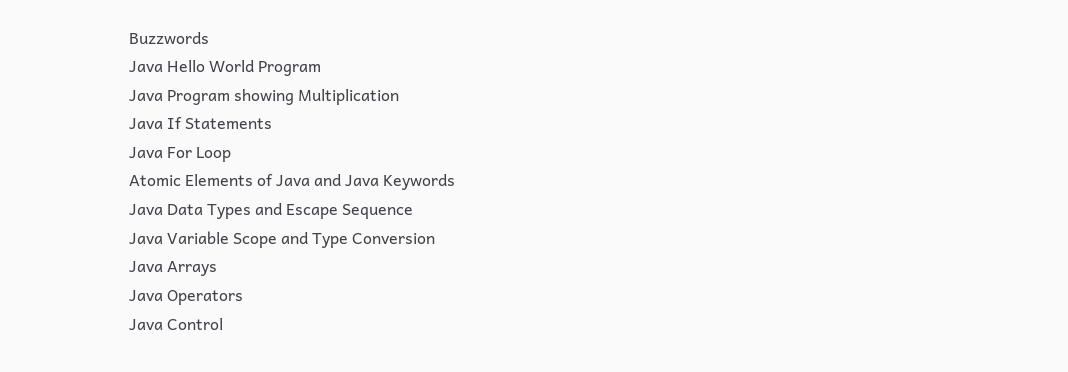Buzzwords
Java Hello World Program
Java Program showing Multiplication
Java If Statements
Java For Loop
Atomic Elements of Java and Java Keywords
Java Data Types and Escape Sequence
Java Variable Scope and Type Conversion
Java Arrays
Java Operators
Java Control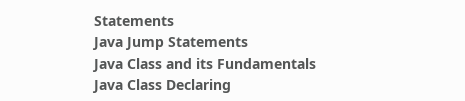Statements
Java Jump Statements
Java Class and its Fundamentals
Java Class Declaring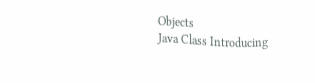Objects
Java Class Introducing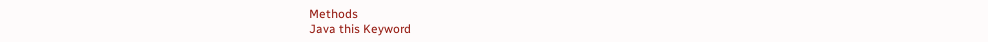Methods
Java this Keyword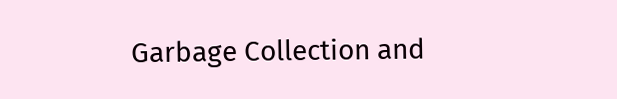Garbage Collection and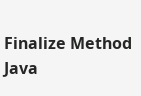Finalize Method
Java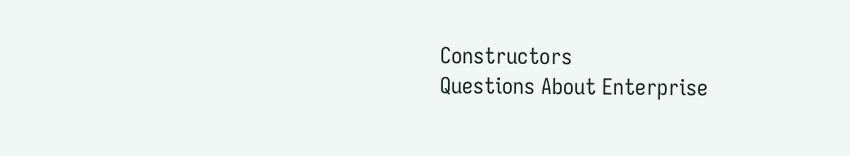Constructors
Questions About Enterprise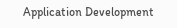Application Development